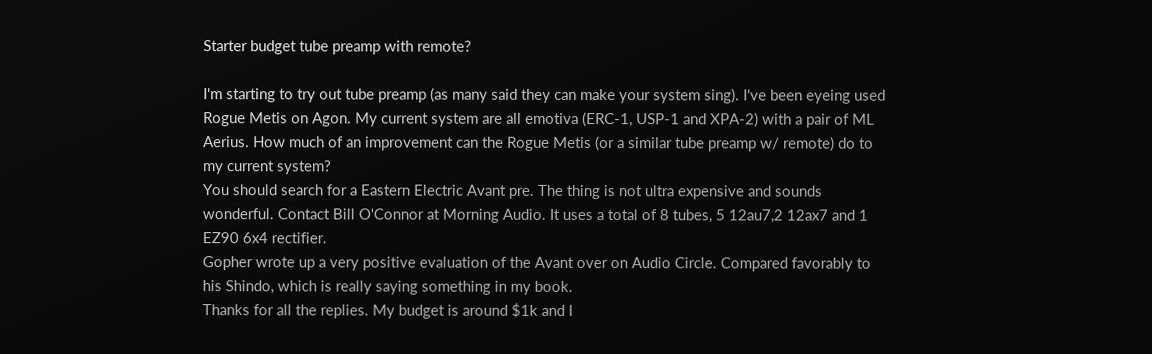Starter budget tube preamp with remote?

I'm starting to try out tube preamp (as many said they can make your system sing). I've been eyeing used Rogue Metis on Agon. My current system are all emotiva (ERC-1, USP-1 and XPA-2) with a pair of ML Aerius. How much of an improvement can the Rogue Metis (or a similar tube preamp w/ remote) do to my current system?
You should search for a Eastern Electric Avant pre. The thing is not ultra expensive and sounds wonderful. Contact Bill O'Connor at Morning Audio. It uses a total of 8 tubes, 5 12au7,2 12ax7 and 1 EZ90 6x4 rectifier.
Gopher wrote up a very positive evaluation of the Avant over on Audio Circle. Compared favorably to his Shindo, which is really saying something in my book.
Thanks for all the replies. My budget is around $1k and I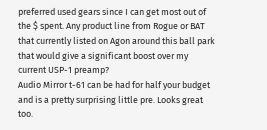preferred used gears since I can get most out of the $ spent. Any product line from Rogue or BAT that currently listed on Agon around this ball park that would give a significant boost over my current USP-1 preamp?
Audio Mirror t-61 can be had for half your budget and is a pretty surprising little pre. Looks great too.